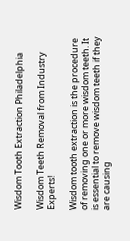Wisdom Tooth Extraction Philadelphia

Wisdom Teeth Removal from Industry Experts!

Wisdom tooth extraction is the procedure of removing one or more wisdom teeth. It is essential to remove wisdom teeth if they are causing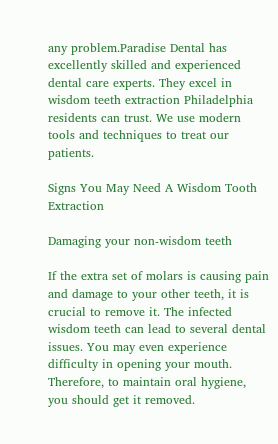any problem.Paradise Dental has excellently skilled and experienced dental care experts. They excel in wisdom teeth extraction Philadelphia residents can trust. We use modern tools and techniques to treat our patients.

Signs You May Need A Wisdom Tooth Extraction

Damaging your non-wisdom teeth

If the extra set of molars is causing pain and damage to your other teeth, it is crucial to remove it. The infected wisdom teeth can lead to several dental issues. You may even experience difficulty in opening your mouth. Therefore, to maintain oral hygiene, you should get it removed.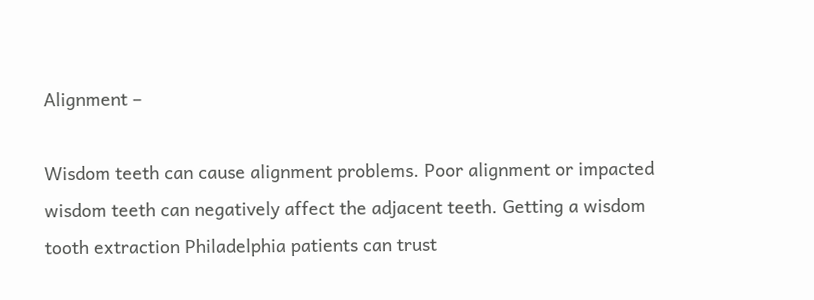Alignment –

Wisdom teeth can cause alignment problems. Poor alignment or impacted wisdom teeth can negatively affect the adjacent teeth. Getting a wisdom tooth extraction Philadelphia patients can trust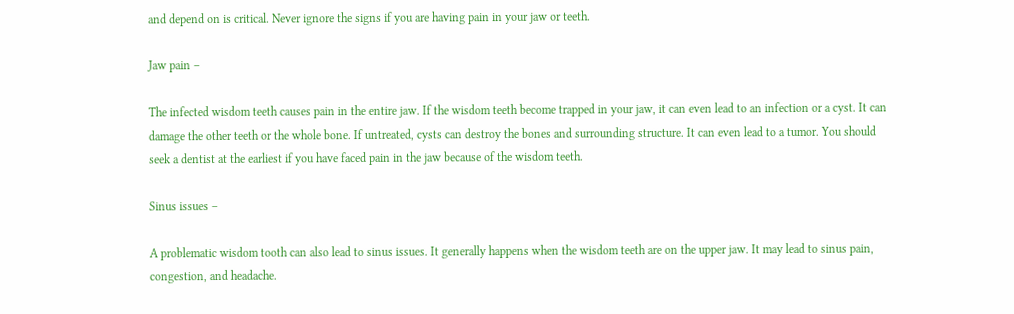and depend on is critical. Never ignore the signs if you are having pain in your jaw or teeth.

Jaw pain –

The infected wisdom teeth causes pain in the entire jaw. If the wisdom teeth become trapped in your jaw, it can even lead to an infection or a cyst. It can damage the other teeth or the whole bone. If untreated, cysts can destroy the bones and surrounding structure. It can even lead to a tumor. You should seek a dentist at the earliest if you have faced pain in the jaw because of the wisdom teeth.

Sinus issues –

A problematic wisdom tooth can also lead to sinus issues. It generally happens when the wisdom teeth are on the upper jaw. It may lead to sinus pain, congestion, and headache.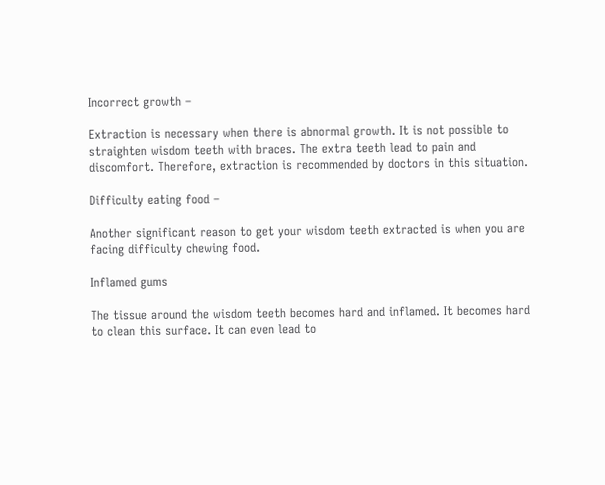Incorrect growth –

Extraction is necessary when there is abnormal growth. It is not possible to straighten wisdom teeth with braces. The extra teeth lead to pain and discomfort. Therefore, extraction is recommended by doctors in this situation.

Difficulty eating food –

Another significant reason to get your wisdom teeth extracted is when you are facing difficulty chewing food.

Inflamed gums

The tissue around the wisdom teeth becomes hard and inflamed. It becomes hard to clean this surface. It can even lead to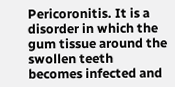Pericoronitis. It is a disorder in which the gum tissue around the swollen teeth becomes infected and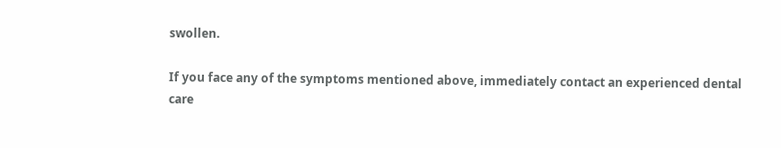swollen.

If you face any of the symptoms mentioned above, immediately contact an experienced dental care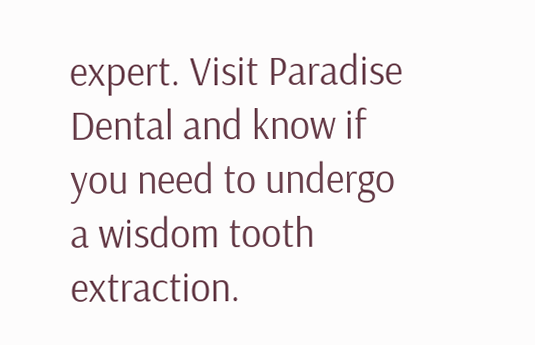expert. Visit Paradise Dental and know if you need to undergo a wisdom tooth extraction.